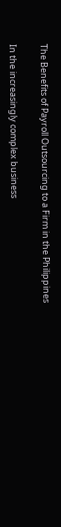The Benefits of Payroll Outsourcing to a Firm in the Philippines

In the increasingly complex business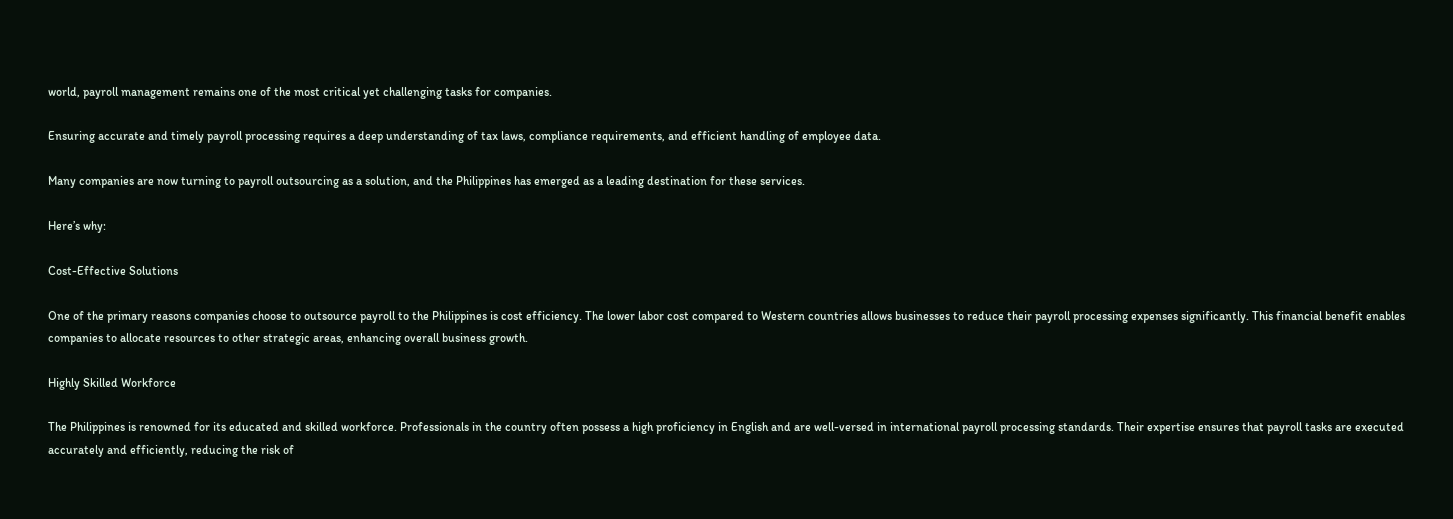world, payroll management remains one of the most critical yet challenging tasks for companies.

Ensuring accurate and timely payroll processing requires a deep understanding of tax laws, compliance requirements, and efficient handling of employee data.

Many companies are now turning to payroll outsourcing as a solution, and the Philippines has emerged as a leading destination for these services.

Here’s why:

Cost-Effective Solutions

One of the primary reasons companies choose to outsource payroll to the Philippines is cost efficiency. The lower labor cost compared to Western countries allows businesses to reduce their payroll processing expenses significantly. This financial benefit enables companies to allocate resources to other strategic areas, enhancing overall business growth.

Highly Skilled Workforce

The Philippines is renowned for its educated and skilled workforce. Professionals in the country often possess a high proficiency in English and are well-versed in international payroll processing standards. Their expertise ensures that payroll tasks are executed accurately and efficiently, reducing the risk of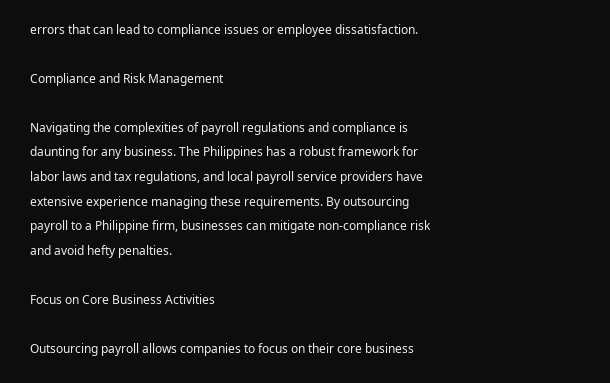errors that can lead to compliance issues or employee dissatisfaction.

Compliance and Risk Management

Navigating the complexities of payroll regulations and compliance is daunting for any business. The Philippines has a robust framework for labor laws and tax regulations, and local payroll service providers have extensive experience managing these requirements. By outsourcing payroll to a Philippine firm, businesses can mitigate non-compliance risk and avoid hefty penalties.

Focus on Core Business Activities

Outsourcing payroll allows companies to focus on their core business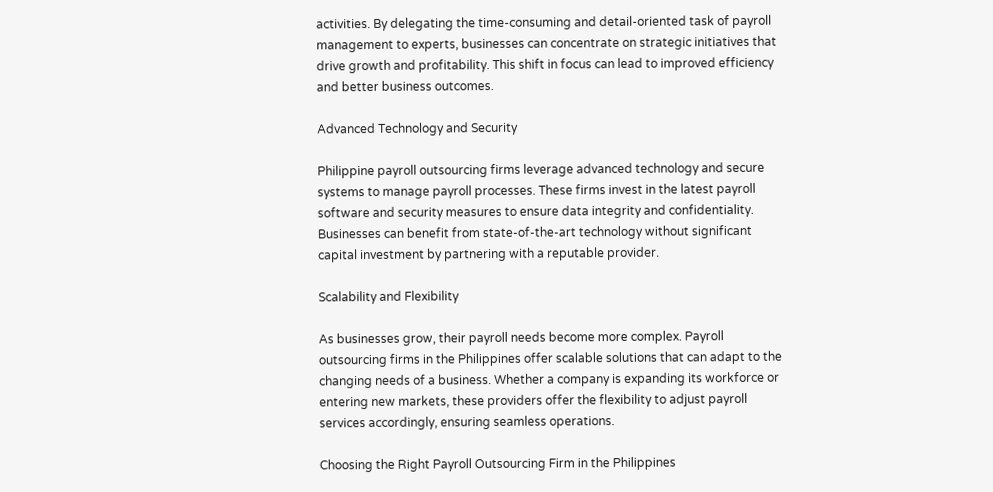activities. By delegating the time-consuming and detail-oriented task of payroll management to experts, businesses can concentrate on strategic initiatives that drive growth and profitability. This shift in focus can lead to improved efficiency and better business outcomes.

Advanced Technology and Security

Philippine payroll outsourcing firms leverage advanced technology and secure systems to manage payroll processes. These firms invest in the latest payroll software and security measures to ensure data integrity and confidentiality. Businesses can benefit from state-of-the-art technology without significant capital investment by partnering with a reputable provider.

Scalability and Flexibility

As businesses grow, their payroll needs become more complex. Payroll outsourcing firms in the Philippines offer scalable solutions that can adapt to the changing needs of a business. Whether a company is expanding its workforce or entering new markets, these providers offer the flexibility to adjust payroll services accordingly, ensuring seamless operations.

Choosing the Right Payroll Outsourcing Firm in the Philippines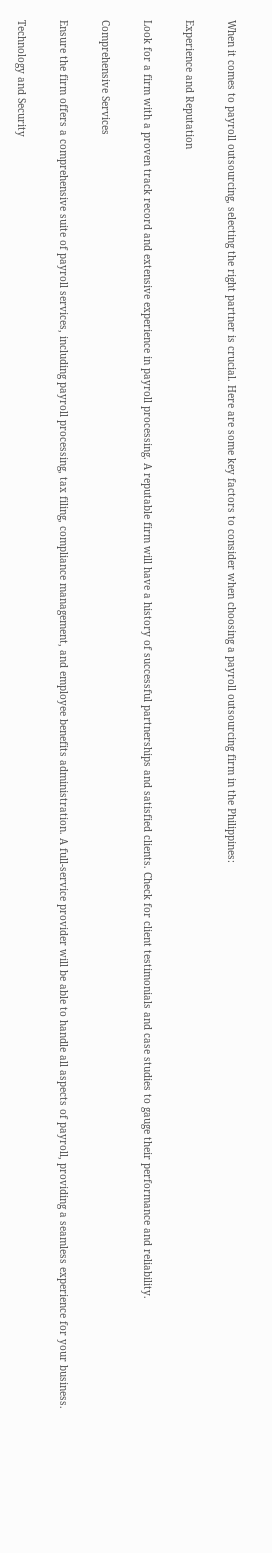When it comes to payroll outsourcing, selecting the right partner is crucial. Here are some key factors to consider when choosing a payroll outsourcing firm in the Philippines:

Experience and Reputation

Look for a firm with a proven track record and extensive experience in payroll processing. A reputable firm will have a history of successful partnerships and satisfied clients. Check for client testimonials and case studies to gauge their performance and reliability.

Comprehensive Services

Ensure the firm offers a comprehensive suite of payroll services, including payroll processing, tax filing, compliance management, and employee benefits administration. A full-service provider will be able to handle all aspects of payroll, providing a seamless experience for your business.

Technology and Security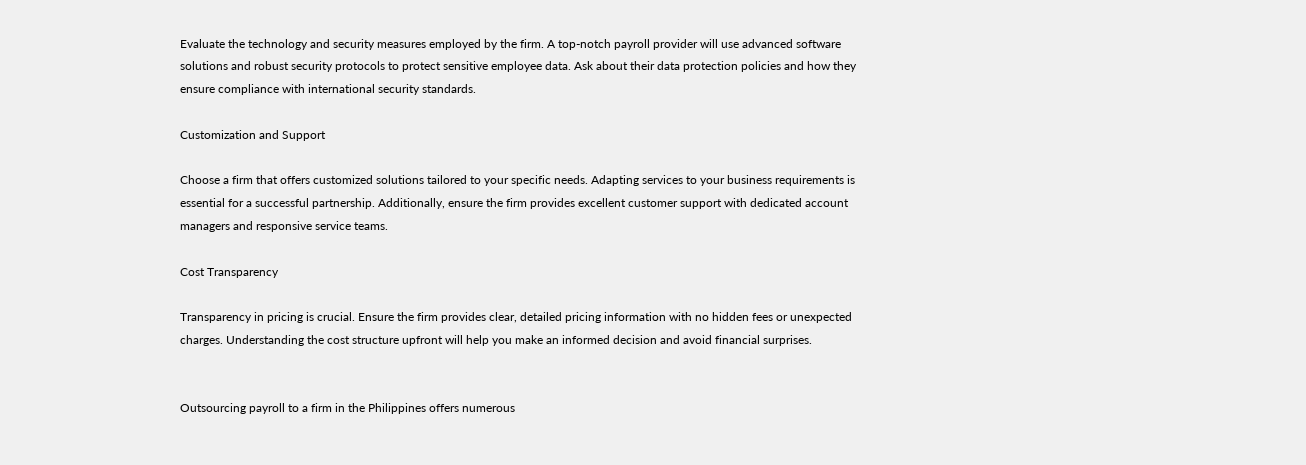Evaluate the technology and security measures employed by the firm. A top-notch payroll provider will use advanced software solutions and robust security protocols to protect sensitive employee data. Ask about their data protection policies and how they ensure compliance with international security standards.

Customization and Support

Choose a firm that offers customized solutions tailored to your specific needs. Adapting services to your business requirements is essential for a successful partnership. Additionally, ensure the firm provides excellent customer support with dedicated account managers and responsive service teams.

Cost Transparency

Transparency in pricing is crucial. Ensure the firm provides clear, detailed pricing information with no hidden fees or unexpected charges. Understanding the cost structure upfront will help you make an informed decision and avoid financial surprises.


Outsourcing payroll to a firm in the Philippines offers numerous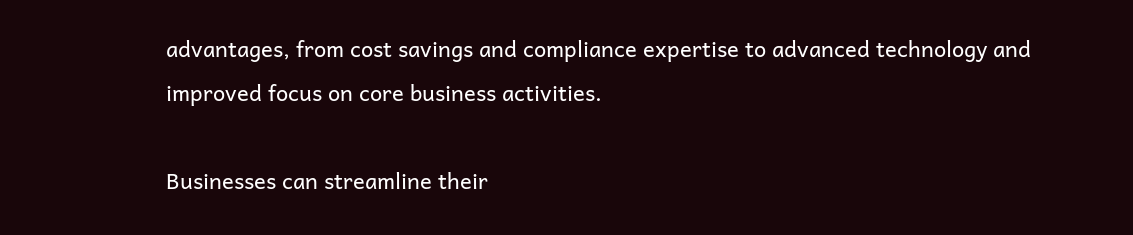advantages, from cost savings and compliance expertise to advanced technology and improved focus on core business activities.

Businesses can streamline their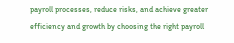payroll processes, reduce risks, and achieve greater efficiency and growth by choosing the right payroll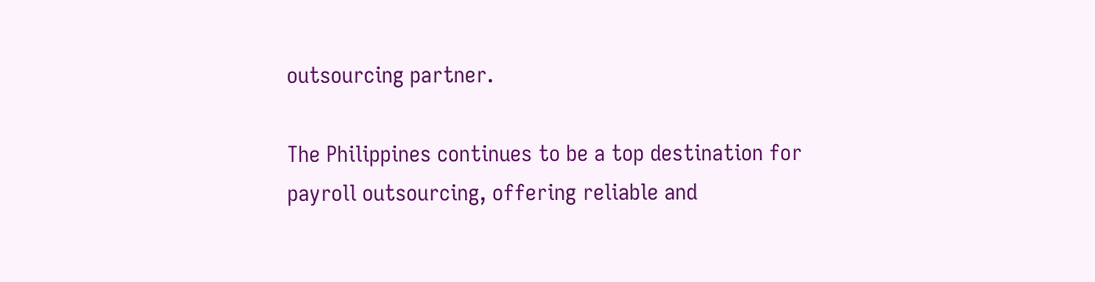outsourcing partner.

The Philippines continues to be a top destination for payroll outsourcing, offering reliable and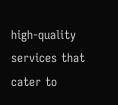high-quality services that cater to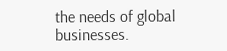the needs of global businesses.